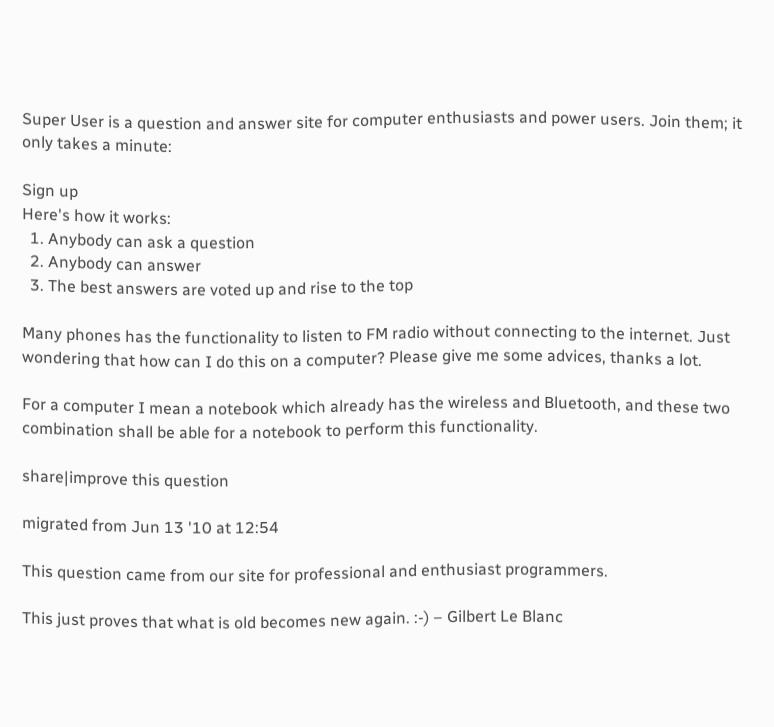Super User is a question and answer site for computer enthusiasts and power users. Join them; it only takes a minute:

Sign up
Here's how it works:
  1. Anybody can ask a question
  2. Anybody can answer
  3. The best answers are voted up and rise to the top

Many phones has the functionality to listen to FM radio without connecting to the internet. Just wondering that how can I do this on a computer? Please give me some advices, thanks a lot.

For a computer I mean a notebook which already has the wireless and Bluetooth, and these two combination shall be able for a notebook to perform this functionality.

share|improve this question

migrated from Jun 13 '10 at 12:54

This question came from our site for professional and enthusiast programmers.

This just proves that what is old becomes new again. :-) – Gilbert Le Blanc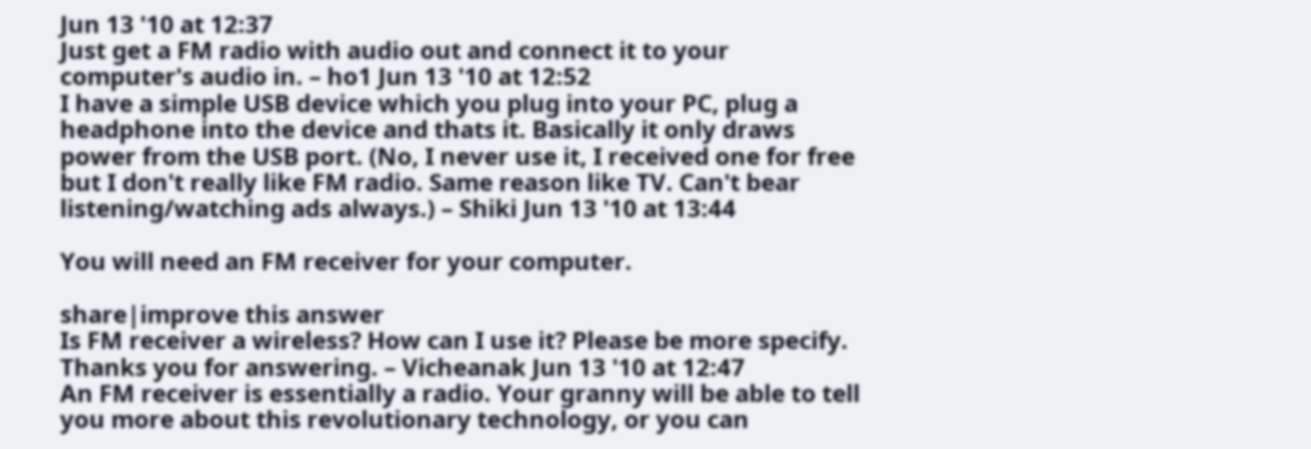Jun 13 '10 at 12:37
Just get a FM radio with audio out and connect it to your computer's audio in. – ho1 Jun 13 '10 at 12:52
I have a simple USB device which you plug into your PC, plug a headphone into the device and thats it. Basically it only draws power from the USB port. (No, I never use it, I received one for free but I don't really like FM radio. Same reason like TV. Can't bear listening/watching ads always.) – Shiki Jun 13 '10 at 13:44

You will need an FM receiver for your computer.

share|improve this answer
Is FM receiver a wireless? How can I use it? Please be more specify. Thanks you for answering. – Vicheanak Jun 13 '10 at 12:47
An FM receiver is essentially a radio. Your granny will be able to tell you more about this revolutionary technology, or you can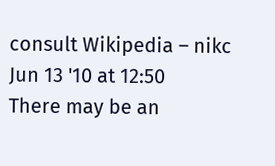consult Wikipedia – nikc Jun 13 '10 at 12:50
There may be an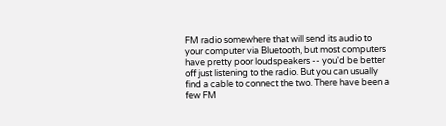FM radio somewhere that will send its audio to your computer via Bluetooth, but most computers have pretty poor loudspeakers -- you'd be better off just listening to the radio. But you can usually find a cable to connect the two. There have been a few FM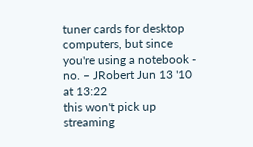tuner cards for desktop computers, but since you're using a notebook - no. – JRobert Jun 13 '10 at 13:22
this won't pick up streaming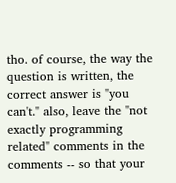tho. of course, the way the question is written, the correct answer is "you can't." also, leave the "not exactly programming related" comments in the comments -- so that your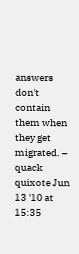answers don't contain them when they get migrated. – quack quixote Jun 13 '10 at 15:35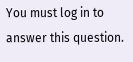You must log in to answer this question.